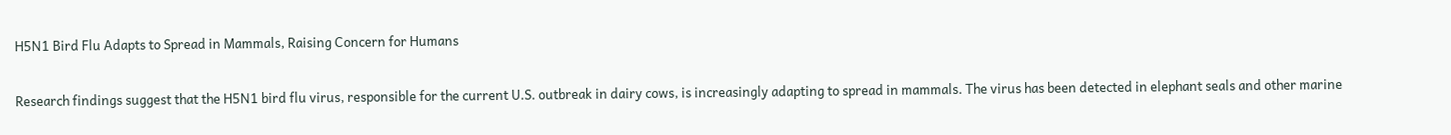H5N1 Bird Flu Adapts to Spread in Mammals, Raising Concern for Humans

Research findings suggest that the H5N1 bird flu virus, responsible for the current U.S. outbreak in dairy cows, is increasingly adapting to spread in mammals. The virus has been detected in elephant seals and other marine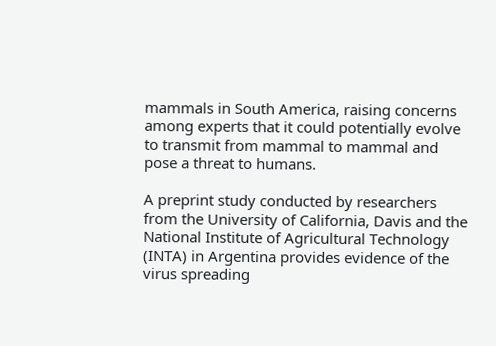mammals in South America, raising concerns among experts that it could potentially evolve to transmit from mammal to mammal and pose a threat to humans.

A preprint study conducted by researchers from the University of California, Davis and the National Institute of Agricultural Technology (INTA) in Argentina provides evidence of the virus spreading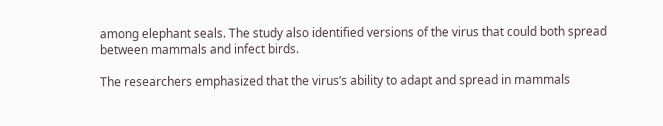among elephant seals. The study also identified versions of the virus that could both spread between mammals and infect birds.

The researchers emphasized that the virus’s ability to adapt and spread in mammals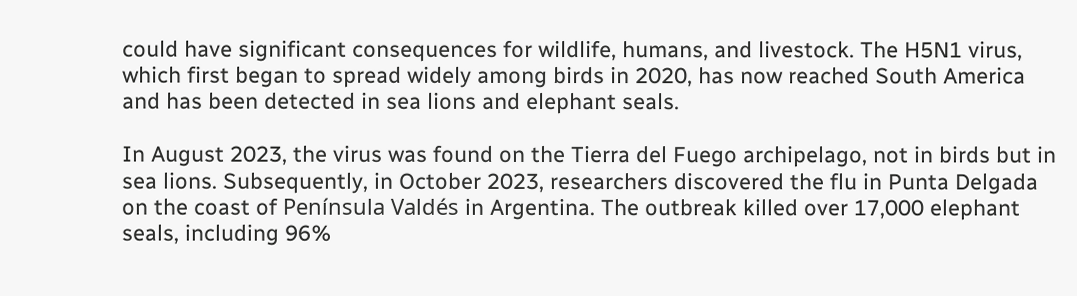could have significant consequences for wildlife, humans, and livestock. The H5N1 virus, which first began to spread widely among birds in 2020, has now reached South America and has been detected in sea lions and elephant seals.

In August 2023, the virus was found on the Tierra del Fuego archipelago, not in birds but in sea lions. Subsequently, in October 2023, researchers discovered the flu in Punta Delgada on the coast of Península Valdés in Argentina. The outbreak killed over 17,000 elephant seals, including 96%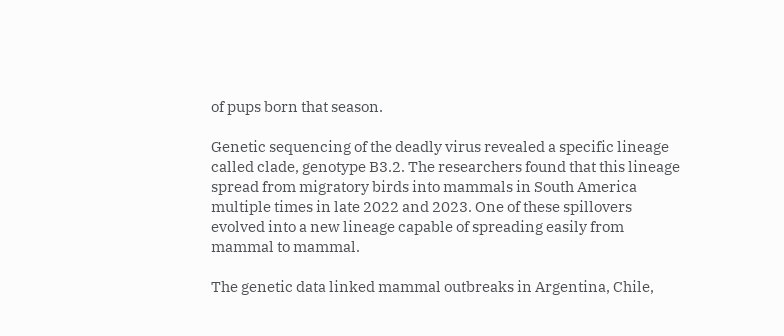of pups born that season.

Genetic sequencing of the deadly virus revealed a specific lineage called clade, genotype B3.2. The researchers found that this lineage spread from migratory birds into mammals in South America multiple times in late 2022 and 2023. One of these spillovers evolved into a new lineage capable of spreading easily from mammal to mammal.

The genetic data linked mammal outbreaks in Argentina, Chile,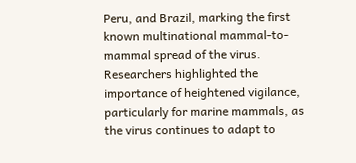Peru, and Brazil, marking the first known multinational mammal-to-mammal spread of the virus. Researchers highlighted the importance of heightened vigilance, particularly for marine mammals, as the virus continues to adapt to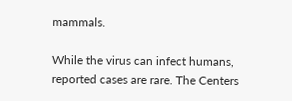mammals.

While the virus can infect humans, reported cases are rare. The Centers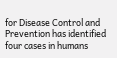for Disease Control and Prevention has identified four cases in humans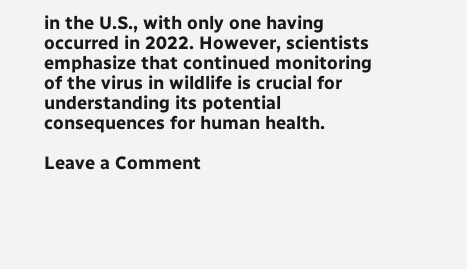in the U.S., with only one having occurred in 2022. However, scientists emphasize that continued monitoring of the virus in wildlife is crucial for understanding its potential consequences for human health.

Leave a Comment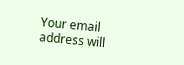Your email address will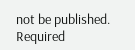not be published. Required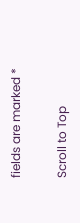fields are marked *

Scroll to Top